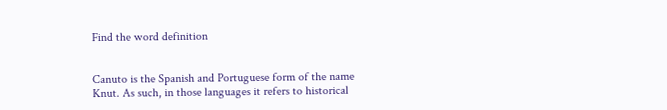Find the word definition


Canuto is the Spanish and Portuguese form of the name Knut. As such, in those languages it refers to historical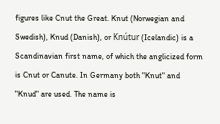figures like Cnut the Great. Knut (Norwegian and Swedish), Knud (Danish), or Knútur (Icelandic) is a Scandinavian first name, of which the anglicized form is Cnut or Canute. In Germany both "Knut" and "Knud" are used. The name is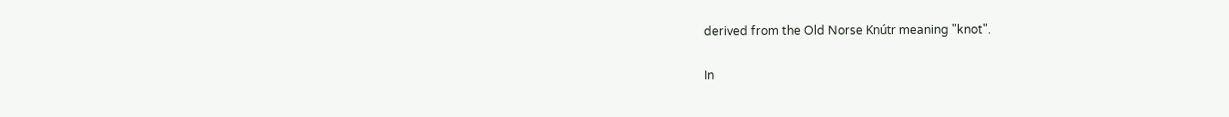derived from the Old Norse Knútr meaning "knot".

In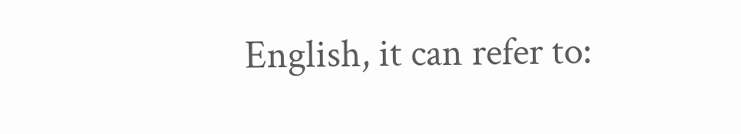English, it can refer to: